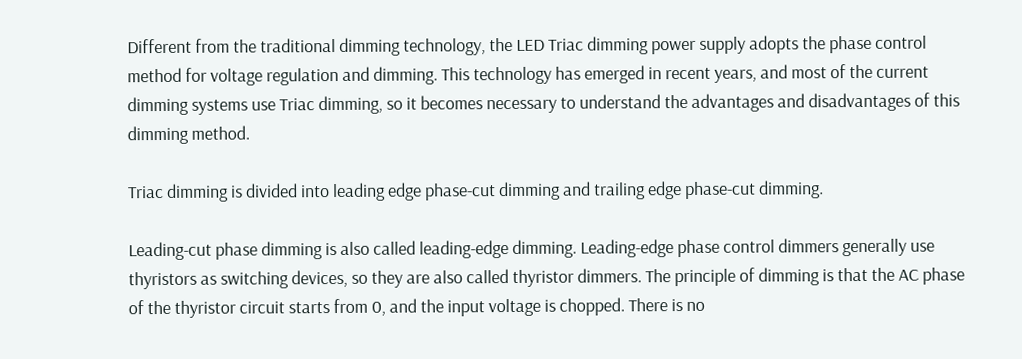Different from the traditional dimming technology, the LED Triac dimming power supply adopts the phase control method for voltage regulation and dimming. This technology has emerged in recent years, and most of the current dimming systems use Triac dimming, so it becomes necessary to understand the advantages and disadvantages of this dimming method.

Triac dimming is divided into leading edge phase-cut dimming and trailing edge phase-cut dimming.

Leading-cut phase dimming is also called leading-edge dimming. Leading-edge phase control dimmers generally use thyristors as switching devices, so they are also called thyristor dimmers. The principle of dimming is that the AC phase of the thyristor circuit starts from 0, and the input voltage is chopped. There is no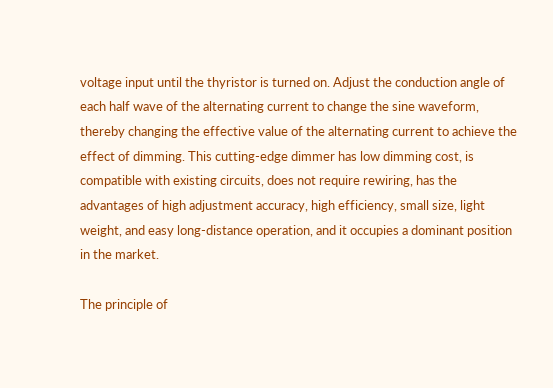voltage input until the thyristor is turned on. Adjust the conduction angle of each half wave of the alternating current to change the sine waveform, thereby changing the effective value of the alternating current to achieve the effect of dimming. This cutting-edge dimmer has low dimming cost, is compatible with existing circuits, does not require rewiring, has the advantages of high adjustment accuracy, high efficiency, small size, light weight, and easy long-distance operation, and it occupies a dominant position in the market.

The principle of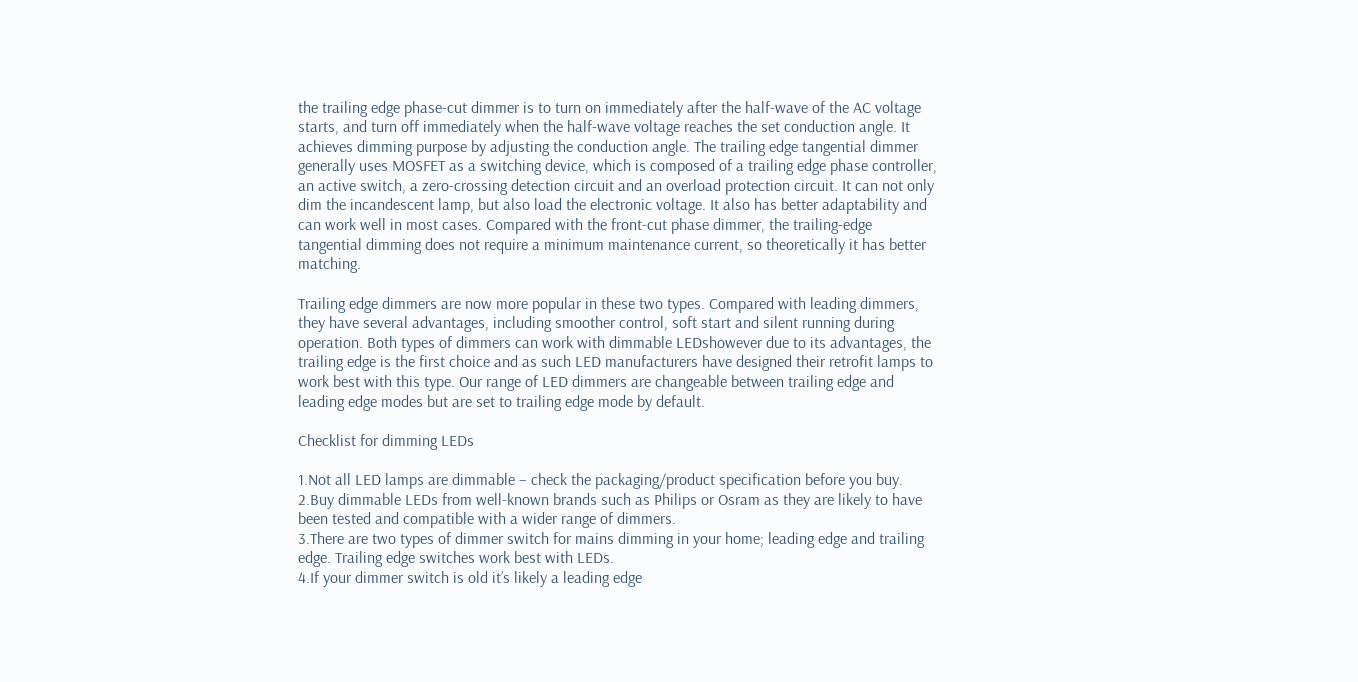the trailing edge phase-cut dimmer is to turn on immediately after the half-wave of the AC voltage starts, and turn off immediately when the half-wave voltage reaches the set conduction angle. It achieves dimming purpose by adjusting the conduction angle. The trailing edge tangential dimmer generally uses MOSFET as a switching device, which is composed of a trailing edge phase controller, an active switch, a zero-crossing detection circuit and an overload protection circuit. It can not only dim the incandescent lamp, but also load the electronic voltage. It also has better adaptability and can work well in most cases. Compared with the front-cut phase dimmer, the trailing-edge tangential dimming does not require a minimum maintenance current, so theoretically it has better matching.

Trailing edge dimmers are now more popular in these two types. Compared with leading dimmers, they have several advantages, including smoother control, soft start and silent running during operation. Both types of dimmers can work with dimmable LEDshowever due to its advantages, the trailing edge is the first choice and as such LED manufacturers have designed their retrofit lamps to work best with this type. Our range of LED dimmers are changeable between trailing edge and leading edge modes but are set to trailing edge mode by default.

Checklist for dimming LEDs

1.Not all LED lamps are dimmable – check the packaging/product specification before you buy.
2.Buy dimmable LEDs from well-known brands such as Philips or Osram as they are likely to have been tested and compatible with a wider range of dimmers.
3.There are two types of dimmer switch for mains dimming in your home; leading edge and trailing edge. Trailing edge switches work best with LEDs.
4.If your dimmer switch is old it’s likely a leading edge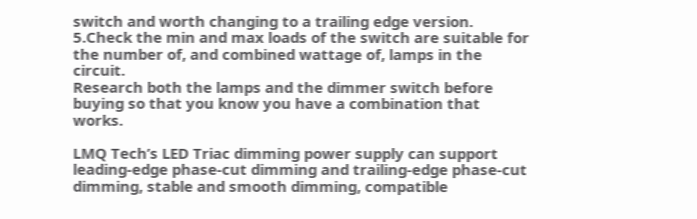switch and worth changing to a trailing edge version.
5.Check the min and max loads of the switch are suitable for the number of, and combined wattage of, lamps in the circuit.
Research both the lamps and the dimmer switch before buying so that you know you have a combination that works.

LMQ Tech’s LED Triac dimming power supply can support leading-edge phase-cut dimming and trailing-edge phase-cut dimming, stable and smooth dimming, compatible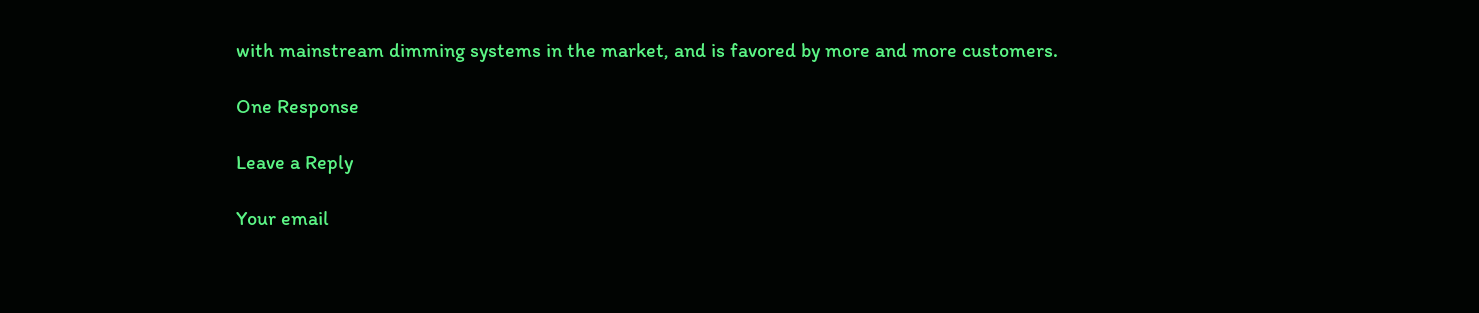with mainstream dimming systems in the market, and is favored by more and more customers.

One Response

Leave a Reply

Your email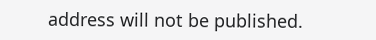address will not be published.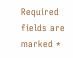Required fields are marked *